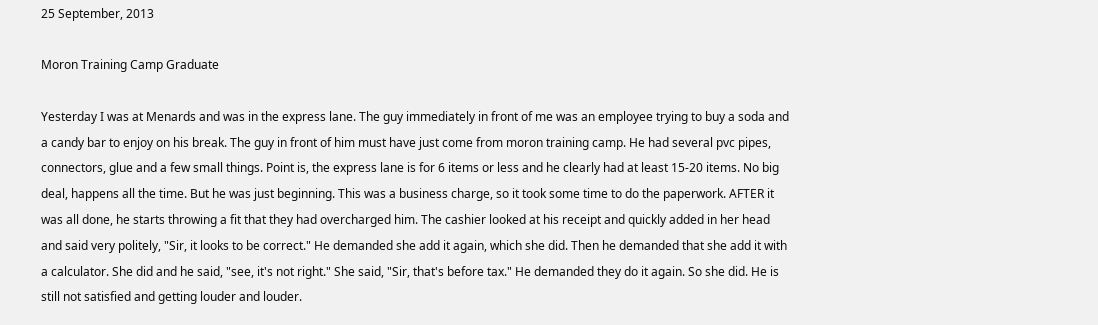25 September, 2013

Moron Training Camp Graduate

Yesterday I was at Menards and was in the express lane. The guy immediately in front of me was an employee trying to buy a soda and a candy bar to enjoy on his break. The guy in front of him must have just come from moron training camp. He had several pvc pipes, connectors, glue and a few small things. Point is, the express lane is for 6 items or less and he clearly had at least 15-20 items. No big deal, happens all the time. But he was just beginning. This was a business charge, so it took some time to do the paperwork. AFTER it was all done, he starts throwing a fit that they had overcharged him. The cashier looked at his receipt and quickly added in her head and said very politely, "Sir, it looks to be correct." He demanded she add it again, which she did. Then he demanded that she add it with a calculator. She did and he said, "see, it's not right." She said, "Sir, that's before tax." He demanded they do it again. So she did. He is still not satisfied and getting louder and louder.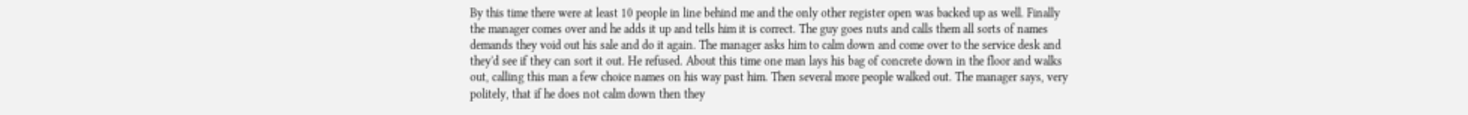By this time there were at least 10 people in line behind me and the only other register open was backed up as well. Finally the manager comes over and he adds it up and tells him it is correct. The guy goes nuts and calls them all sorts of names demands they void out his sale and do it again. The manager asks him to calm down and come over to the service desk and they'd see if they can sort it out. He refused. About this time one man lays his bag of concrete down in the floor and walks out, calling this man a few choice names on his way past him. Then several more people walked out. The manager says, very politely, that if he does not calm down then they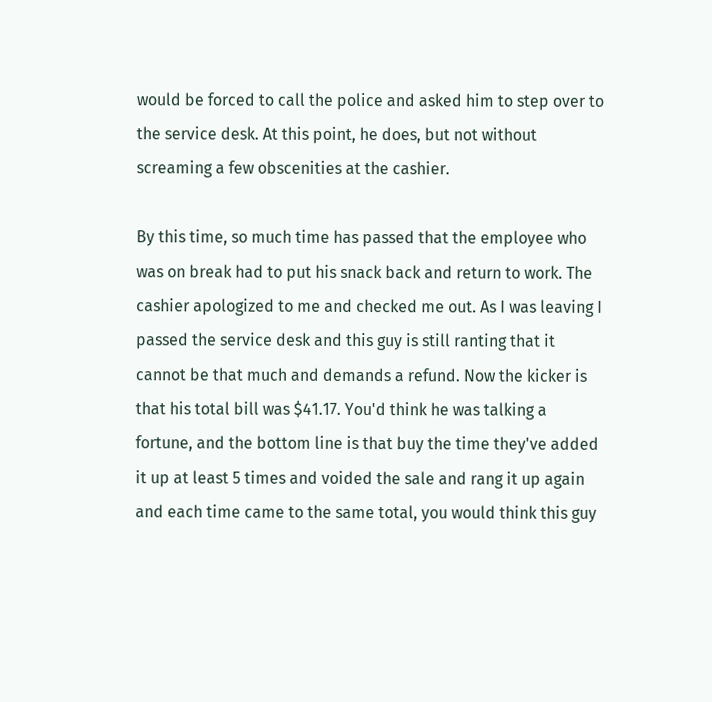would be forced to call the police and asked him to step over to the service desk. At this point, he does, but not without screaming a few obscenities at the cashier.

By this time, so much time has passed that the employee who was on break had to put his snack back and return to work. The cashier apologized to me and checked me out. As I was leaving I passed the service desk and this guy is still ranting that it cannot be that much and demands a refund. Now the kicker is that his total bill was $41.17. You'd think he was talking a fortune, and the bottom line is that buy the time they've added it up at least 5 times and voided the sale and rang it up again and each time came to the same total, you would think this guy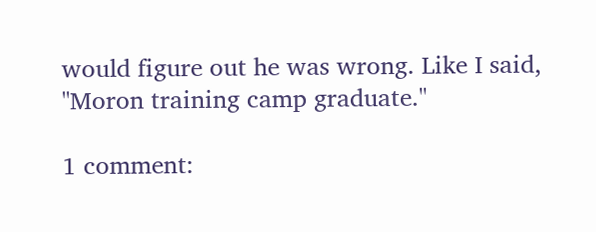would figure out he was wrong. Like I said, "Moron training camp graduate."

1 comment: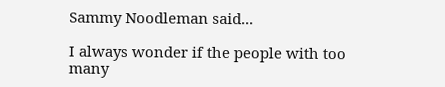Sammy Noodleman said...

I always wonder if the people with too many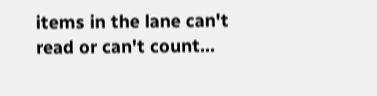items in the lane can't read or can't count...